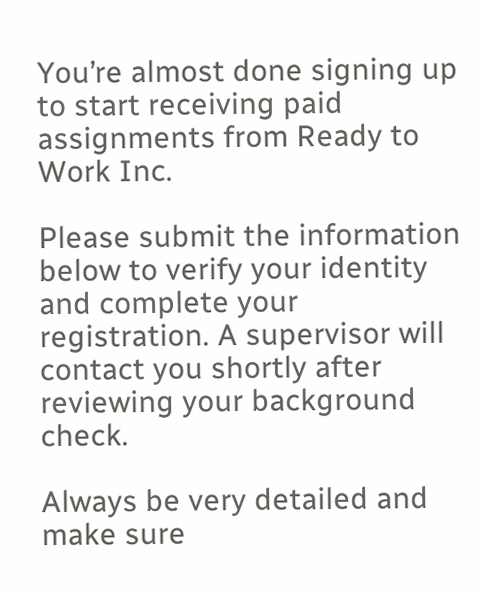You’re almost done signing up to start receiving paid assignments from Ready to Work Inc.

Please submit the information below to verify your identity and complete your registration. A supervisor will contact you shortly after reviewing your background check.

Always be very detailed and make sure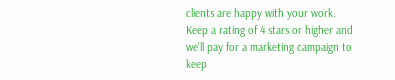clients are happy with your work. Keep a rating of 4 stars or higher and we’ll pay for a marketing campaign to keep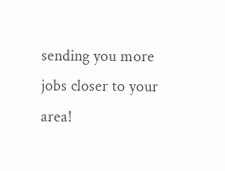sending you more jobs closer to your area!